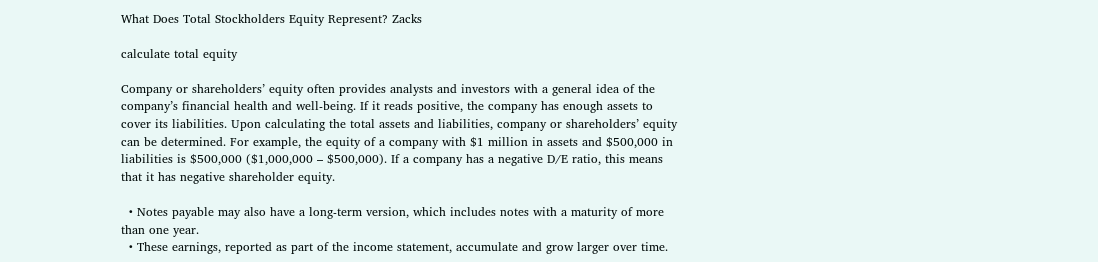What Does Total Stockholders Equity Represent? Zacks

calculate total equity

Company or shareholders’ equity often provides analysts and investors with a general idea of the company’s financial health and well-being. If it reads positive, the company has enough assets to cover its liabilities. Upon calculating the total assets and liabilities, company or shareholders’ equity can be determined. For example, the equity of a company with $1 million in assets and $500,000 in liabilities is $500,000 ($1,000,000 – $500,000). If a company has a negative D/E ratio, this means that it has negative shareholder equity.

  • Notes payable may also have a long-term version, which includes notes with a maturity of more than one year.
  • These earnings, reported as part of the income statement, accumulate and grow larger over time.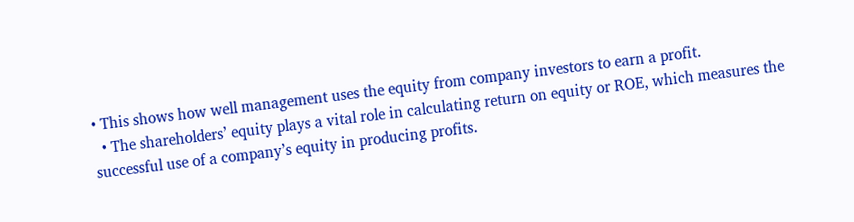• This shows how well management uses the equity from company investors to earn a profit.
  • The shareholders’ equity plays a vital role in calculating return on equity or ROE, which measures the successful use of a company’s equity in producing profits.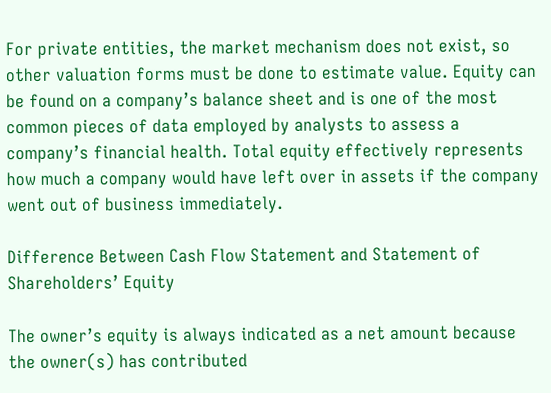For private entities, the market mechanism does not exist, so other valuation forms must be done to estimate value. Equity can be found on a company’s balance sheet and is one of the most common pieces of data employed by analysts to assess a company’s financial health. Total equity effectively represents how much a company would have left over in assets if the company went out of business immediately.

Difference Between Cash Flow Statement and Statement of Shareholders’ Equity

The owner’s equity is always indicated as a net amount because the owner(s) has contributed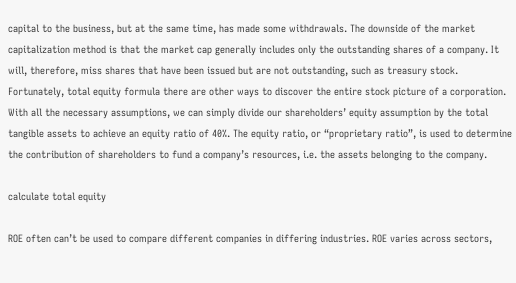capital to the business, but at the same time, has made some withdrawals. The downside of the market capitalization method is that the market cap generally includes only the outstanding shares of a company. It will, therefore, miss shares that have been issued but are not outstanding, such as treasury stock. Fortunately, total equity formula there are other ways to discover the entire stock picture of a corporation. With all the necessary assumptions, we can simply divide our shareholders’ equity assumption by the total tangible assets to achieve an equity ratio of 40%. The equity ratio, or “proprietary ratio”, is used to determine the contribution of shareholders to fund a company’s resources, i.e. the assets belonging to the company.

calculate total equity

ROE often can’t be used to compare different companies in differing industries. ROE varies across sectors,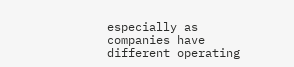especially as companies have different operating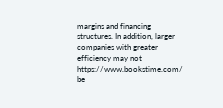margins and financing structures. In addition, larger companies with greater efficiency may not https://www.bookstime.com/ be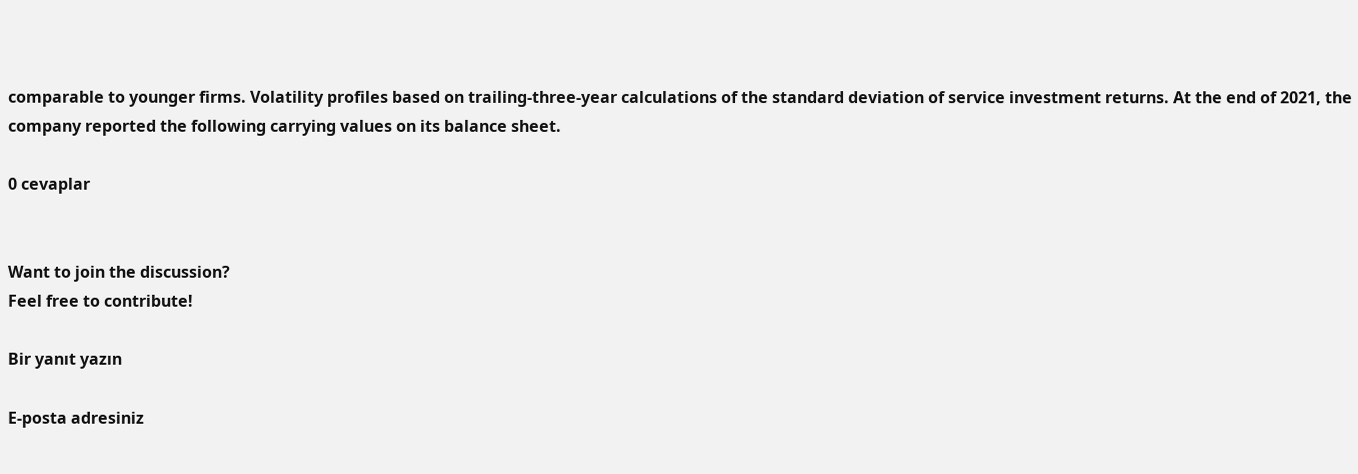comparable to younger firms. Volatility profiles based on trailing-three-year calculations of the standard deviation of service investment returns. At the end of 2021, the company reported the following carrying values on its balance sheet.

0 cevaplar


Want to join the discussion?
Feel free to contribute!

Bir yanıt yazın

E-posta adresiniz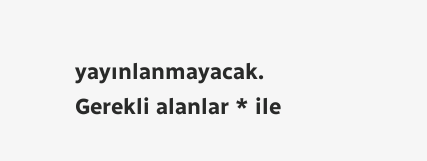yayınlanmayacak. Gerekli alanlar * ile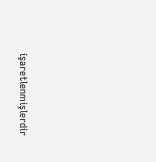işaretlenmişlerdir